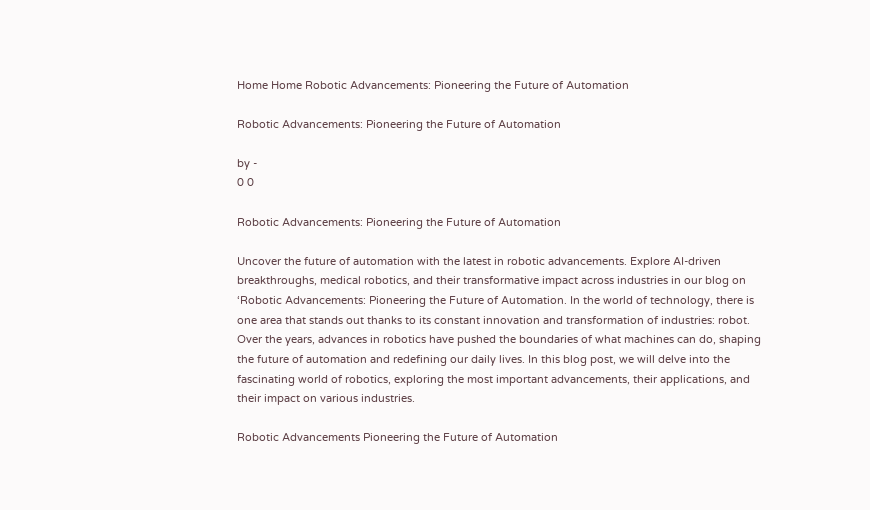Home Home Robotic Advancements: Pioneering the Future of Automation

Robotic Advancements: Pioneering the Future of Automation

by -
0 0

Robotic Advancements: Pioneering the Future of Automation

Uncover the future of automation with the latest in robotic advancements. Explore AI-driven breakthroughs, medical robotics, and their transformative impact across industries in our blog on ‘Robotic Advancements: Pioneering the Future of Automation. In the world of technology, there is one area that stands out thanks to its constant innovation and transformation of industries: robot. Over the years, advances in robotics have pushed the boundaries of what machines can do, shaping the future of automation and redefining our daily lives. In this blog post, we will delve into the fascinating world of robotics, exploring the most important advancements, their applications, and their impact on various industries.

Robotic Advancements Pioneering the Future of Automation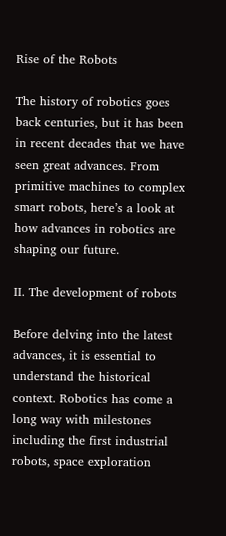Rise of the Robots

The history of robotics goes back centuries, but it has been in recent decades that we have seen great advances. From primitive machines to complex smart robots, here’s a look at how advances in robotics are shaping our future.

II. The development of robots

Before delving into the latest advances, it is essential to understand the historical context. Robotics has come a long way with milestones including the first industrial robots, space exploration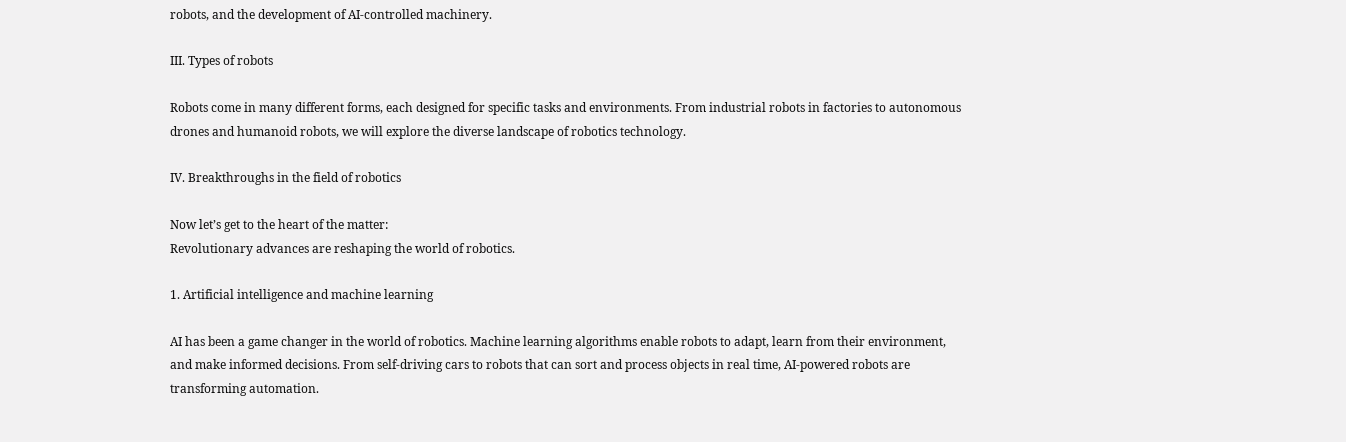robots, and the development of AI-controlled machinery.

III. Types of robots

Robots come in many different forms, each designed for specific tasks and environments. From industrial robots in factories to autonomous drones and humanoid robots, we will explore the diverse landscape of robotics technology.

IV. Breakthroughs in the field of robotics

Now let’s get to the heart of the matter:
Revolutionary advances are reshaping the world of robotics.

1. Artificial intelligence and machine learning

AI has been a game changer in the world of robotics. Machine learning algorithms enable robots to adapt, learn from their environment, and make informed decisions. From self-driving cars to robots that can sort and process objects in real time, AI-powered robots are transforming automation.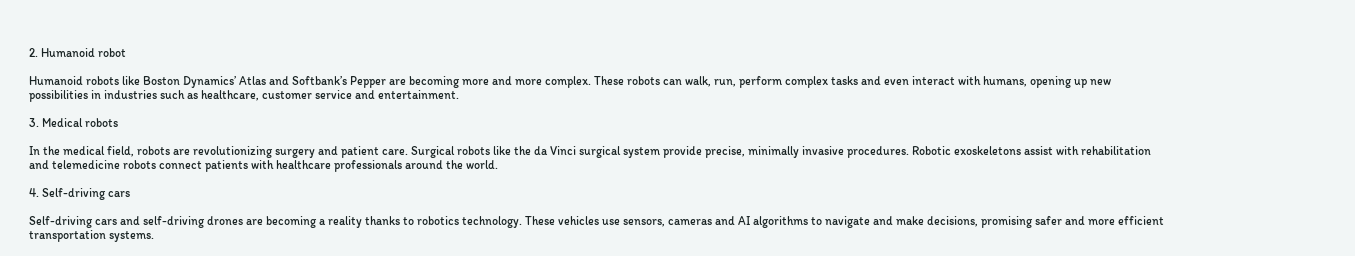2. Humanoid robot

Humanoid robots like Boston Dynamics’ Atlas and Softbank’s Pepper are becoming more and more complex. These robots can walk, run, perform complex tasks and even interact with humans, opening up new possibilities in industries such as healthcare, customer service and entertainment.

3. Medical robots

In the medical field, robots are revolutionizing surgery and patient care. Surgical robots like the da Vinci surgical system provide precise, minimally invasive procedures. Robotic exoskeletons assist with rehabilitation and telemedicine robots connect patients with healthcare professionals around the world.

4. Self-driving cars

Self-driving cars and self-driving drones are becoming a reality thanks to robotics technology. These vehicles use sensors, cameras and AI algorithms to navigate and make decisions, promising safer and more efficient transportation systems.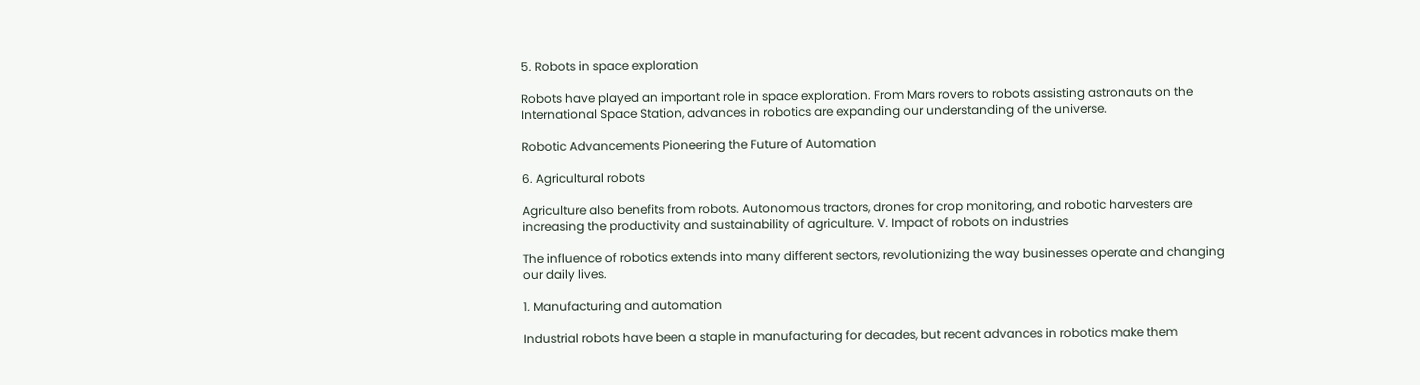5. Robots in space exploration

Robots have played an important role in space exploration. From Mars rovers to robots assisting astronauts on the International Space Station, advances in robotics are expanding our understanding of the universe.

Robotic Advancements Pioneering the Future of Automation

6. Agricultural robots

Agriculture also benefits from robots. Autonomous tractors, drones for crop monitoring, and robotic harvesters are increasing the productivity and sustainability of agriculture. V. Impact of robots on industries

The influence of robotics extends into many different sectors, revolutionizing the way businesses operate and changing our daily lives.

1. Manufacturing and automation

Industrial robots have been a staple in manufacturing for decades, but recent advances in robotics make them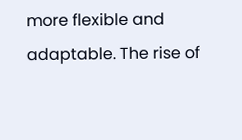more flexible and adaptable. The rise of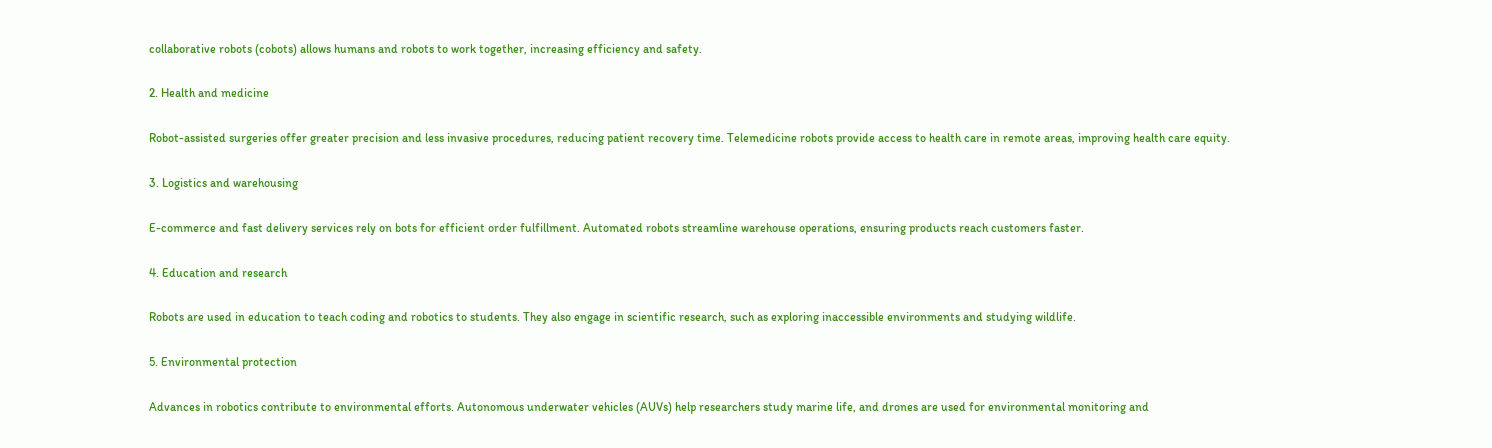collaborative robots (cobots) allows humans and robots to work together, increasing efficiency and safety.

2. Health and medicine

Robot-assisted surgeries offer greater precision and less invasive procedures, reducing patient recovery time. Telemedicine robots provide access to health care in remote areas, improving health care equity.

3. Logistics and warehousing

E-commerce and fast delivery services rely on bots for efficient order fulfillment. Automated robots streamline warehouse operations, ensuring products reach customers faster.

4. Education and research

Robots are used in education to teach coding and robotics to students. They also engage in scientific research, such as exploring inaccessible environments and studying wildlife.

5. Environmental protection

Advances in robotics contribute to environmental efforts. Autonomous underwater vehicles (AUVs) help researchers study marine life, and drones are used for environmental monitoring and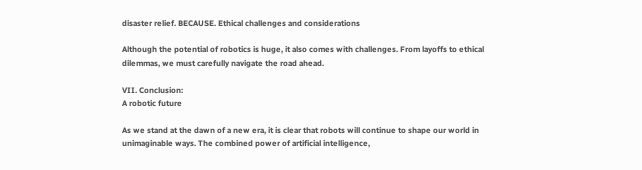disaster relief. BECAUSE. Ethical challenges and considerations

Although the potential of robotics is huge, it also comes with challenges. From layoffs to ethical dilemmas, we must carefully navigate the road ahead.

VII. Conclusion:
A robotic future

As we stand at the dawn of a new era, it is clear that robots will continue to shape our world in unimaginable ways. The combined power of artificial intelligence,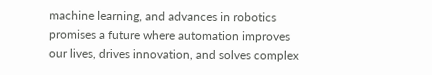machine learning, and advances in robotics promises a future where automation improves our lives, drives innovation, and solves complex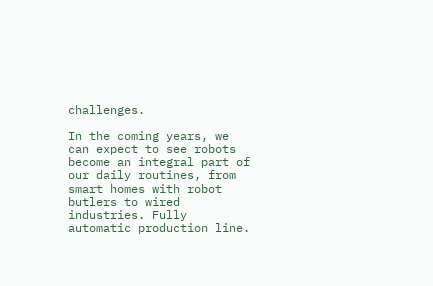challenges.

In the coming years, we can expect to see robots become an integral part of our daily routines, from smart homes with robot butlers to wired industries. Fully automatic production line.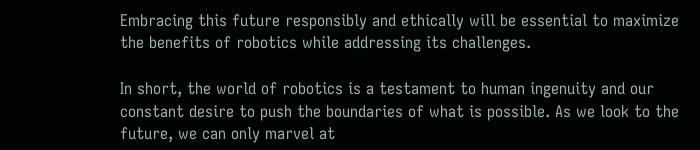Embracing this future responsibly and ethically will be essential to maximize the benefits of robotics while addressing its challenges.

In short, the world of robotics is a testament to human ingenuity and our constant desire to push the boundaries of what is possible. As we look to the future, we can only marvel at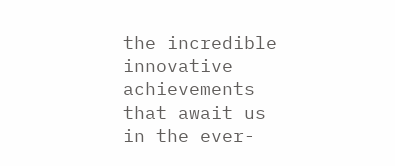the incredible innovative achievements that await us in the ever-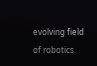evolving field of robotics.